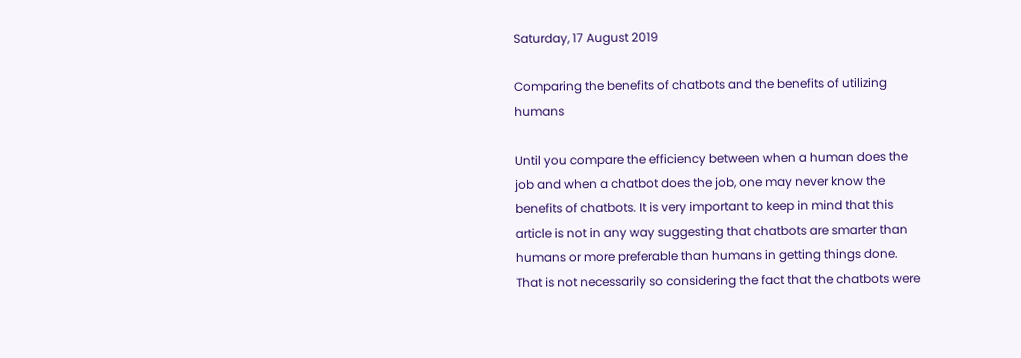Saturday, 17 August 2019

Comparing the benefits of chatbots and the benefits of utilizing humans

Until you compare the efficiency between when a human does the job and when a chatbot does the job, one may never know the benefits of chatbots. It is very important to keep in mind that this article is not in any way suggesting that chatbots are smarter than humans or more preferable than humans in getting things done. That is not necessarily so considering the fact that the chatbots were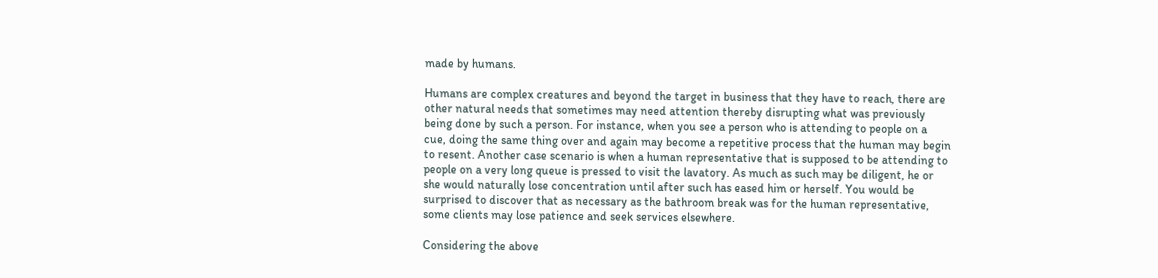made by humans.

Humans are complex creatures and beyond the target in business that they have to reach, there are other natural needs that sometimes may need attention thereby disrupting what was previously being done by such a person. For instance, when you see a person who is attending to people on a cue, doing the same thing over and again may become a repetitive process that the human may begin to resent. Another case scenario is when a human representative that is supposed to be attending to people on a very long queue is pressed to visit the lavatory. As much as such may be diligent, he or she would naturally lose concentration until after such has eased him or herself. You would be surprised to discover that as necessary as the bathroom break was for the human representative, some clients may lose patience and seek services elsewhere.

Considering the above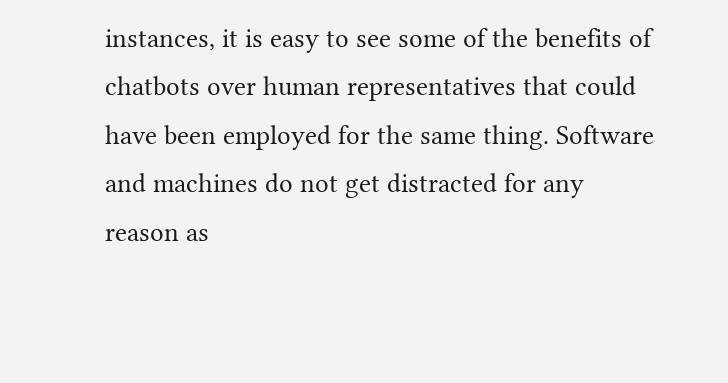instances, it is easy to see some of the benefits of chatbots over human representatives that could have been employed for the same thing. Software and machines do not get distracted for any reason as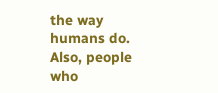the way humans do. Also, people who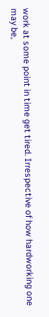work at some point in time get tired. Irrespective of how hardworking one may be,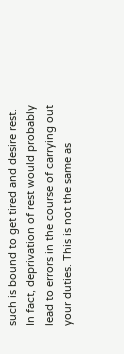such is bound to get tired and desire rest. In fact, deprivation of rest would probably lead to errors in the course of carrying out your duties. This is not the same as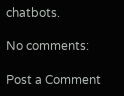chatbots.

No comments:

Post a Comment